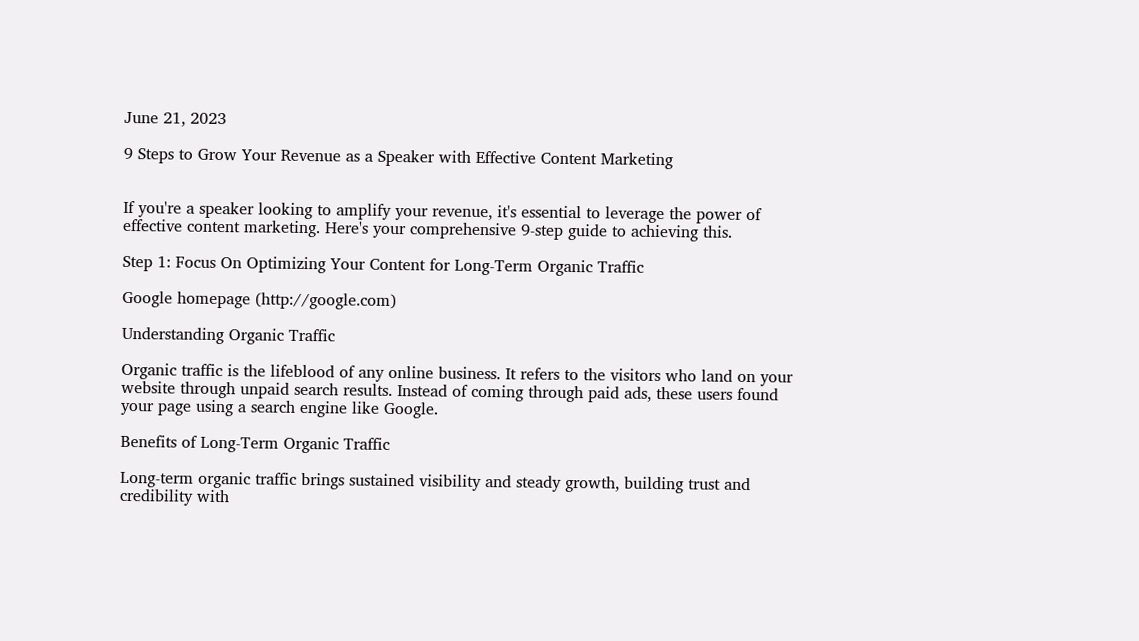June 21, 2023

9 Steps to Grow Your Revenue as a Speaker with Effective Content Marketing


If you're a speaker looking to amplify your revenue, it's essential to leverage the power of effective content marketing. Here's your comprehensive 9-step guide to achieving this.

Step 1: Focus On Optimizing Your Content for Long-Term Organic Traffic

Google homepage (http://google.com)

Understanding Organic Traffic

Organic traffic is the lifeblood of any online business. It refers to the visitors who land on your website through unpaid search results. Instead of coming through paid ads, these users found your page using a search engine like Google.

Benefits of Long-Term Organic Traffic

Long-term organic traffic brings sustained visibility and steady growth, building trust and credibility with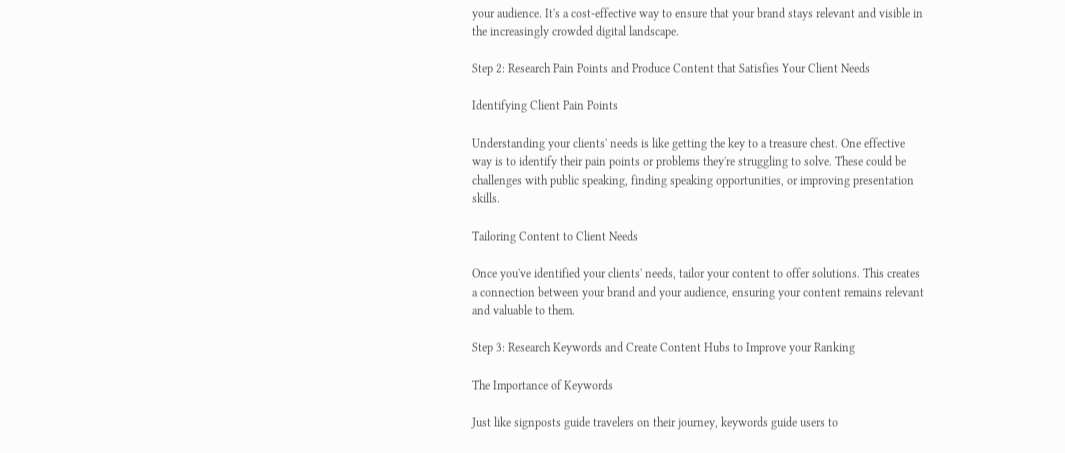your audience. It's a cost-effective way to ensure that your brand stays relevant and visible in the increasingly crowded digital landscape.

Step 2: Research Pain Points and Produce Content that Satisfies Your Client Needs

Identifying Client Pain Points

Understanding your clients' needs is like getting the key to a treasure chest. One effective way is to identify their pain points or problems they're struggling to solve. These could be challenges with public speaking, finding speaking opportunities, or improving presentation skills.

Tailoring Content to Client Needs

Once you've identified your clients' needs, tailor your content to offer solutions. This creates a connection between your brand and your audience, ensuring your content remains relevant and valuable to them.

Step 3: Research Keywords and Create Content Hubs to Improve your Ranking

The Importance of Keywords

Just like signposts guide travelers on their journey, keywords guide users to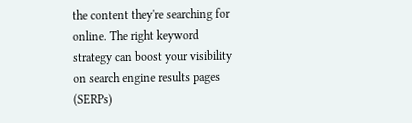the content they're searching for online. The right keyword strategy can boost your visibility on search engine results pages (SERPs)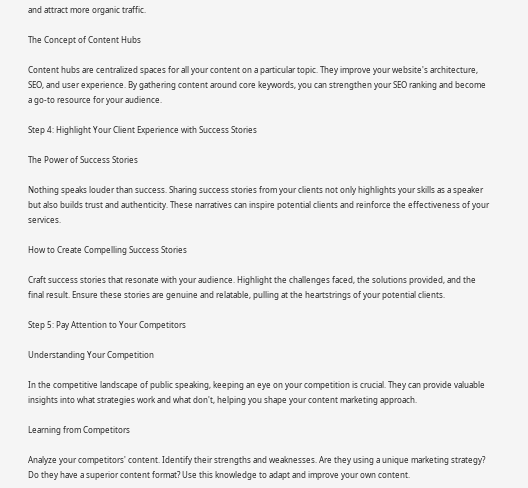and attract more organic traffic.

The Concept of Content Hubs

Content hubs are centralized spaces for all your content on a particular topic. They improve your website's architecture, SEO, and user experience. By gathering content around core keywords, you can strengthen your SEO ranking and become a go-to resource for your audience.

Step 4: Highlight Your Client Experience with Success Stories

The Power of Success Stories

Nothing speaks louder than success. Sharing success stories from your clients not only highlights your skills as a speaker but also builds trust and authenticity. These narratives can inspire potential clients and reinforce the effectiveness of your services.

How to Create Compelling Success Stories

Craft success stories that resonate with your audience. Highlight the challenges faced, the solutions provided, and the final result. Ensure these stories are genuine and relatable, pulling at the heartstrings of your potential clients.

Step 5: Pay Attention to Your Competitors

Understanding Your Competition

In the competitive landscape of public speaking, keeping an eye on your competition is crucial. They can provide valuable insights into what strategies work and what don't, helping you shape your content marketing approach.

Learning from Competitors

Analyze your competitors' content. Identify their strengths and weaknesses. Are they using a unique marketing strategy? Do they have a superior content format? Use this knowledge to adapt and improve your own content.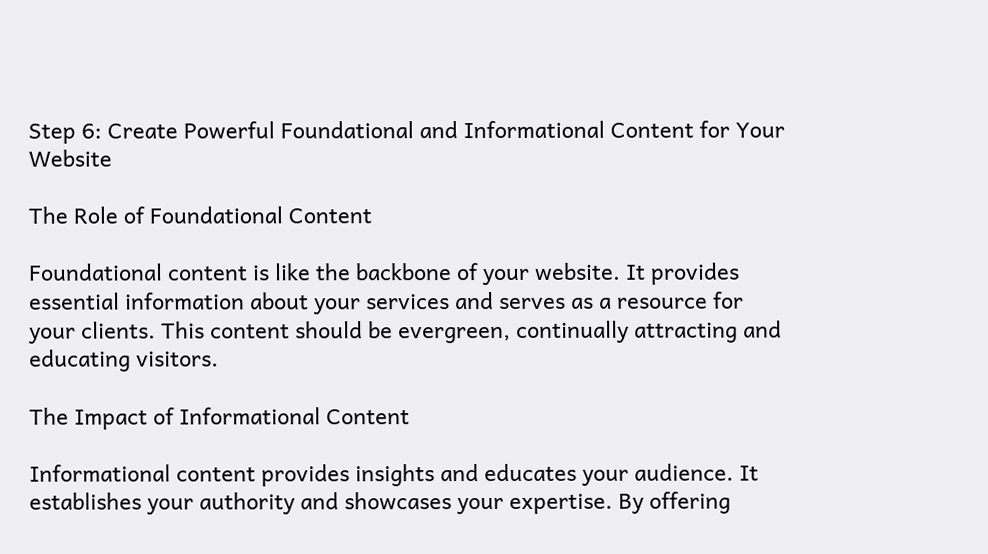Step 6: Create Powerful Foundational and Informational Content for Your Website

The Role of Foundational Content

Foundational content is like the backbone of your website. It provides essential information about your services and serves as a resource for your clients. This content should be evergreen, continually attracting and educating visitors.

The Impact of Informational Content

Informational content provides insights and educates your audience. It establishes your authority and showcases your expertise. By offering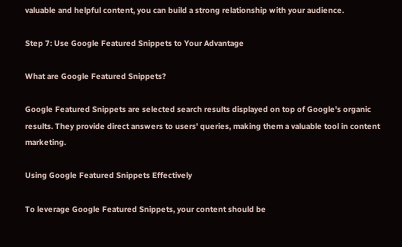valuable and helpful content, you can build a strong relationship with your audience.

Step 7: Use Google Featured Snippets to Your Advantage

What are Google Featured Snippets?

Google Featured Snippets are selected search results displayed on top of Google's organic results. They provide direct answers to users' queries, making them a valuable tool in content marketing.

Using Google Featured Snippets Effectively

To leverage Google Featured Snippets, your content should be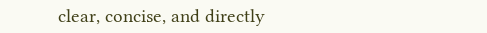clear, concise, and directly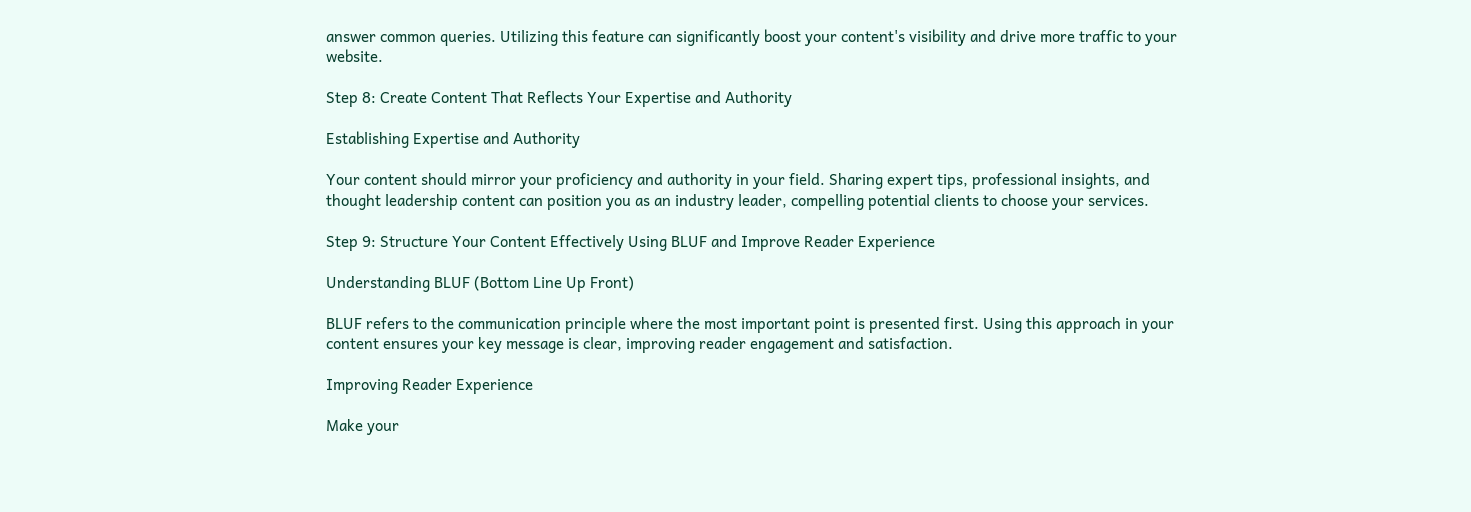answer common queries. Utilizing this feature can significantly boost your content's visibility and drive more traffic to your website.

Step 8: Create Content That Reflects Your Expertise and Authority

Establishing Expertise and Authority

Your content should mirror your proficiency and authority in your field. Sharing expert tips, professional insights, and thought leadership content can position you as an industry leader, compelling potential clients to choose your services.

Step 9: Structure Your Content Effectively Using BLUF and Improve Reader Experience

Understanding BLUF (Bottom Line Up Front)

BLUF refers to the communication principle where the most important point is presented first. Using this approach in your content ensures your key message is clear, improving reader engagement and satisfaction.

Improving Reader Experience

Make your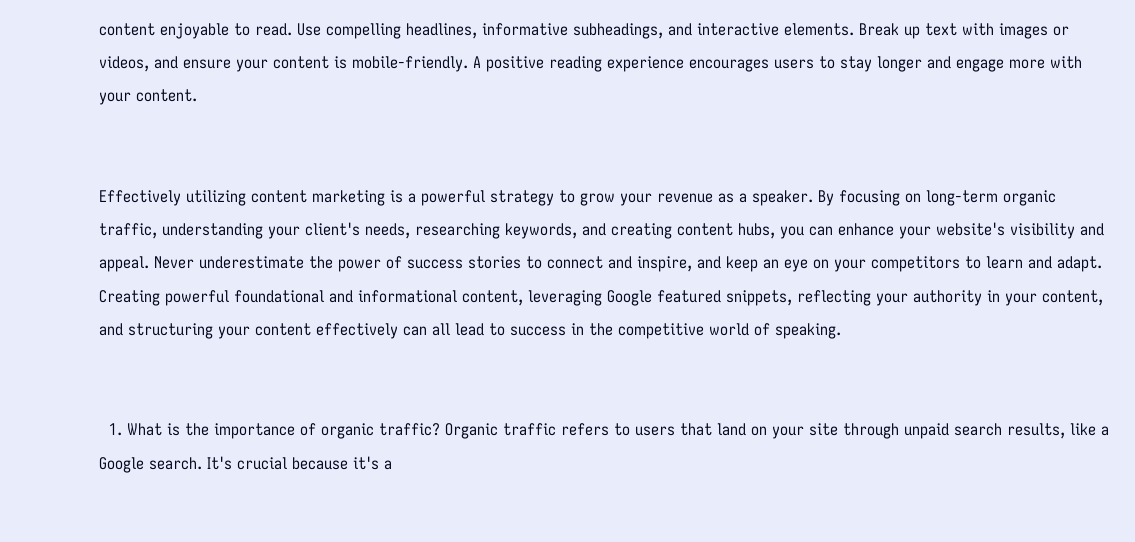content enjoyable to read. Use compelling headlines, informative subheadings, and interactive elements. Break up text with images or videos, and ensure your content is mobile-friendly. A positive reading experience encourages users to stay longer and engage more with your content.


Effectively utilizing content marketing is a powerful strategy to grow your revenue as a speaker. By focusing on long-term organic traffic, understanding your client's needs, researching keywords, and creating content hubs, you can enhance your website's visibility and appeal. Never underestimate the power of success stories to connect and inspire, and keep an eye on your competitors to learn and adapt. Creating powerful foundational and informational content, leveraging Google featured snippets, reflecting your authority in your content, and structuring your content effectively can all lead to success in the competitive world of speaking.


  1. What is the importance of organic traffic? Organic traffic refers to users that land on your site through unpaid search results, like a Google search. It's crucial because it's a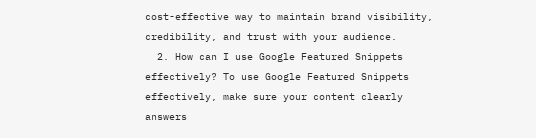cost-effective way to maintain brand visibility, credibility, and trust with your audience.
  2. How can I use Google Featured Snippets effectively? To use Google Featured Snippets effectively, make sure your content clearly answers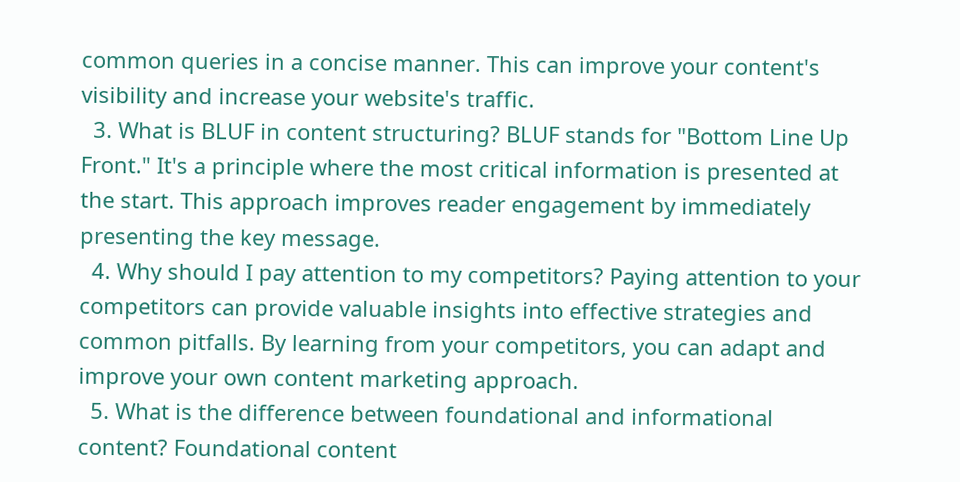common queries in a concise manner. This can improve your content's visibility and increase your website's traffic.
  3. What is BLUF in content structuring? BLUF stands for "Bottom Line Up Front." It's a principle where the most critical information is presented at the start. This approach improves reader engagement by immediately presenting the key message.
  4. Why should I pay attention to my competitors? Paying attention to your competitors can provide valuable insights into effective strategies and common pitfalls. By learning from your competitors, you can adapt and improve your own content marketing approach.
  5. What is the difference between foundational and informational content? Foundational content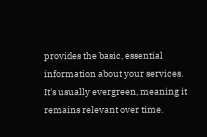provides the basic, essential information about your services. It's usually evergreen, meaning it remains relevant over time.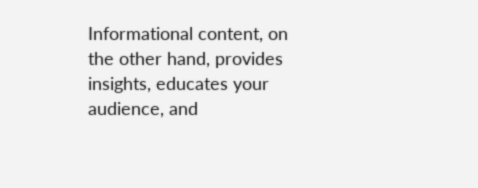Informational content, on the other hand, provides insights, educates your audience, and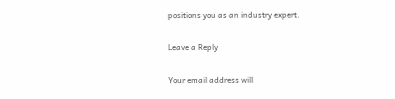positions you as an industry expert.

Leave a Reply

Your email address will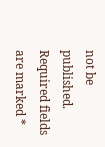not be published. Required fields are marked *